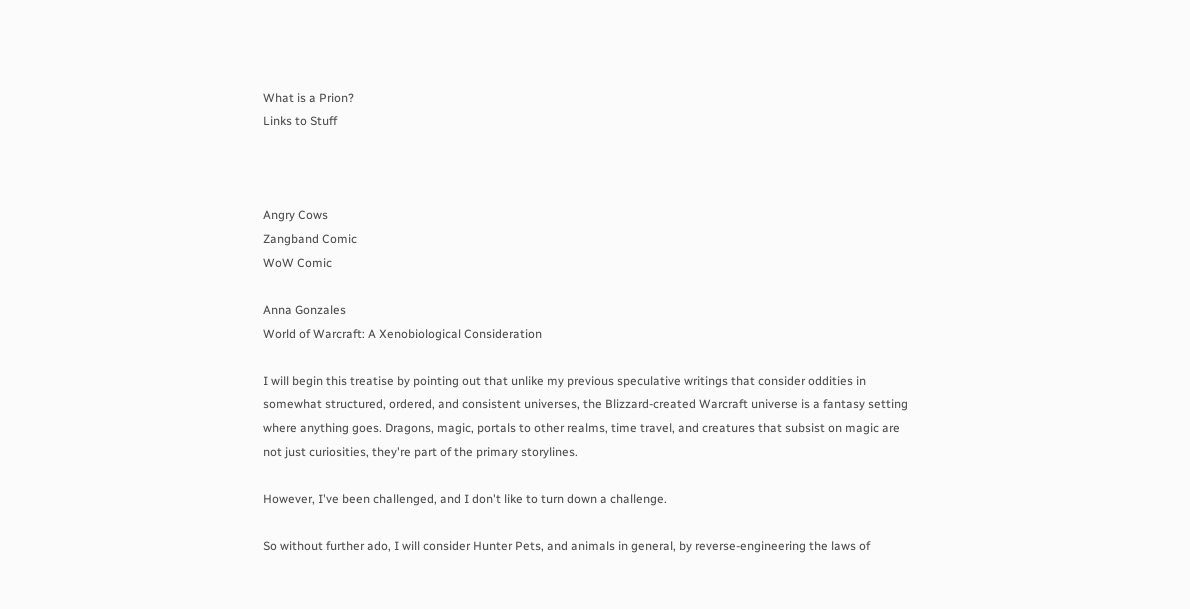What is a Prion?
Links to Stuff



Angry Cows
Zangband Comic
WoW Comic

Anna Gonzales
World of Warcraft: A Xenobiological Consideration

I will begin this treatise by pointing out that unlike my previous speculative writings that consider oddities in somewhat structured, ordered, and consistent universes, the Blizzard-created Warcraft universe is a fantasy setting where anything goes. Dragons, magic, portals to other realms, time travel, and creatures that subsist on magic are not just curiosities, they're part of the primary storylines.

However, I've been challenged, and I don't like to turn down a challenge.

So without further ado, I will consider Hunter Pets, and animals in general, by reverse-engineering the laws of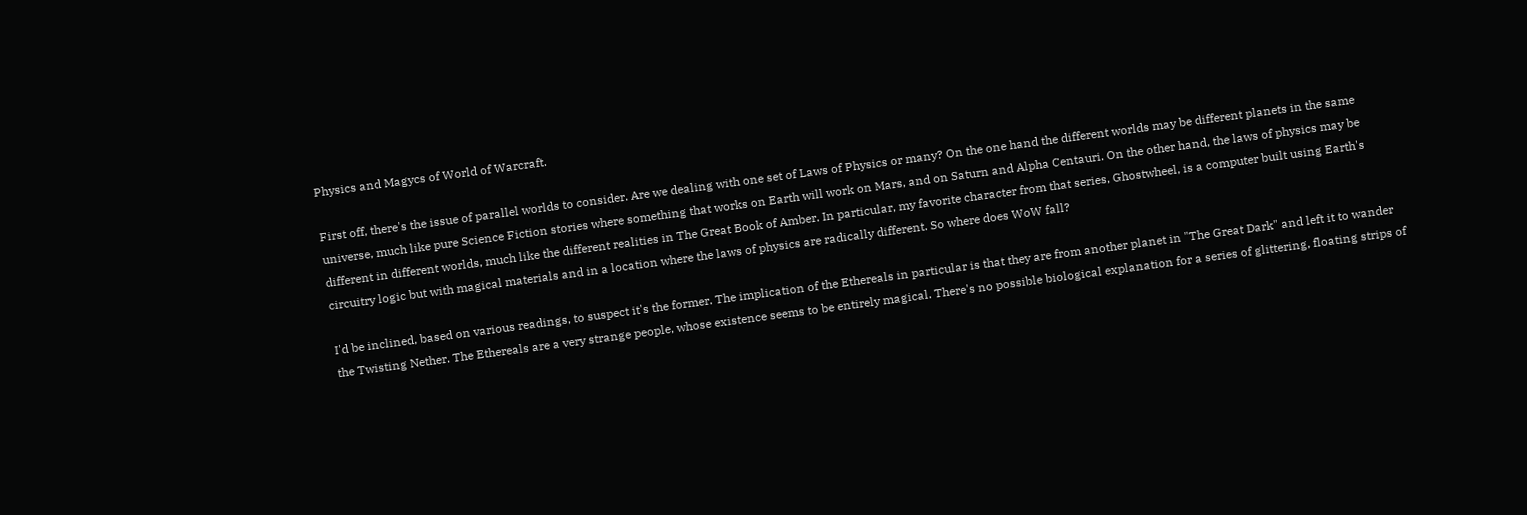Physics and Magycs of World of Warcraft.

First off, there's the issue of parallel worlds to consider. Are we dealing with one set of Laws of Physics or many? On the one hand the different worlds may be different planets in the same universe, much like pure Science Fiction stories where something that works on Earth will work on Mars, and on Saturn and Alpha Centauri. On the other hand, the laws of physics may be different in different worlds, much like the different realities in The Great Book of Amber. In particular, my favorite character from that series, Ghostwheel, is a computer built using Earth's circuitry logic but with magical materials and in a location where the laws of physics are radically different. So where does WoW fall?

I'd be inclined, based on various readings, to suspect it's the former. The implication of the Ethereals in particular is that they are from another planet in "The Great Dark" and left it to wander the Twisting Nether. The Ethereals are a very strange people, whose existence seems to be entirely magical. There's no possible biological explanation for a series of glittering, floating strips of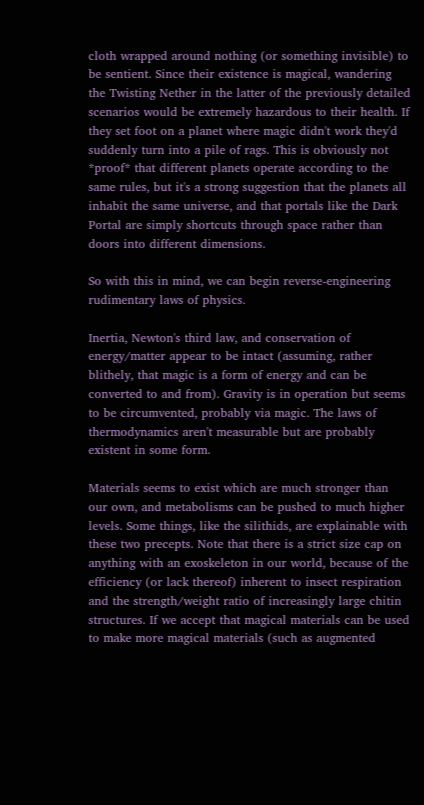cloth wrapped around nothing (or something invisible) to be sentient. Since their existence is magical, wandering the Twisting Nether in the latter of the previously detailed scenarios would be extremely hazardous to their health. If they set foot on a planet where magic didn't work they'd suddenly turn into a pile of rags. This is obviously not *proof* that different planets operate according to the same rules, but it's a strong suggestion that the planets all inhabit the same universe, and that portals like the Dark Portal are simply shortcuts through space rather than doors into different dimensions.

So with this in mind, we can begin reverse-engineering rudimentary laws of physics.

Inertia, Newton's third law, and conservation of energy/matter appear to be intact (assuming, rather blithely, that magic is a form of energy and can be converted to and from). Gravity is in operation but seems to be circumvented, probably via magic. The laws of thermodynamics aren't measurable but are probably existent in some form.

Materials seems to exist which are much stronger than our own, and metabolisms can be pushed to much higher levels. Some things, like the silithids, are explainable with these two precepts. Note that there is a strict size cap on anything with an exoskeleton in our world, because of the efficiency (or lack thereof) inherent to insect respiration and the strength/weight ratio of increasingly large chitin structures. If we accept that magical materials can be used to make more magical materials (such as augmented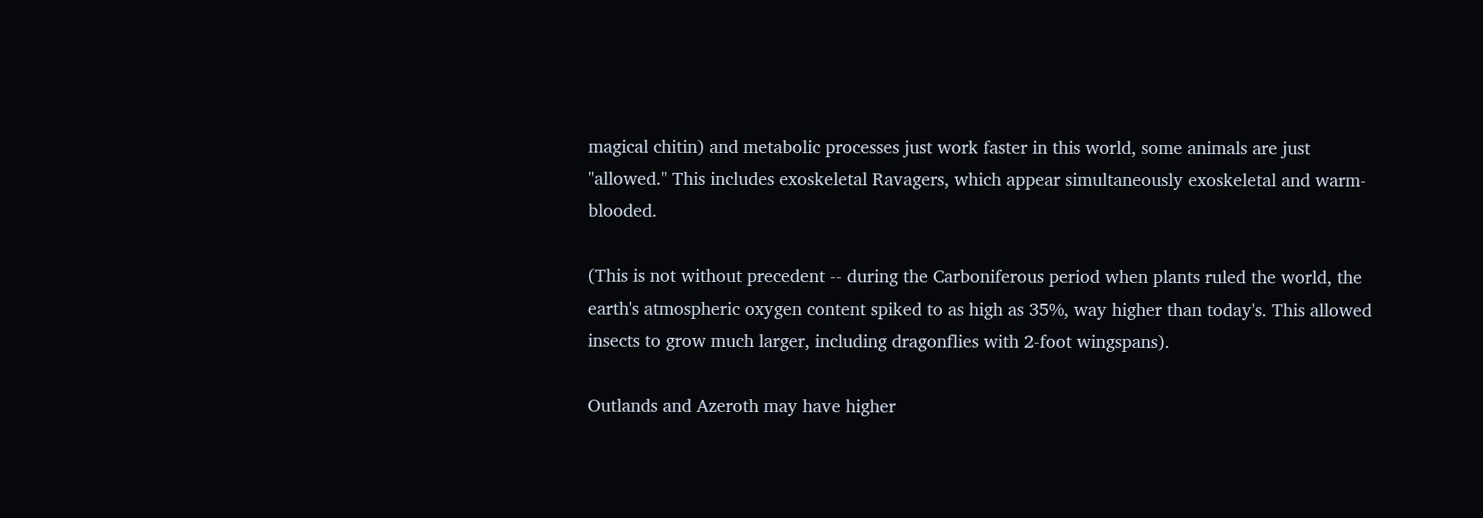magical chitin) and metabolic processes just work faster in this world, some animals are just "allowed." This includes exoskeletal Ravagers, which appear simultaneously exoskeletal and warm-blooded.

(This is not without precedent -- during the Carboniferous period when plants ruled the world, the earth's atmospheric oxygen content spiked to as high as 35%, way higher than today's. This allowed insects to grow much larger, including dragonflies with 2-foot wingspans).

Outlands and Azeroth may have higher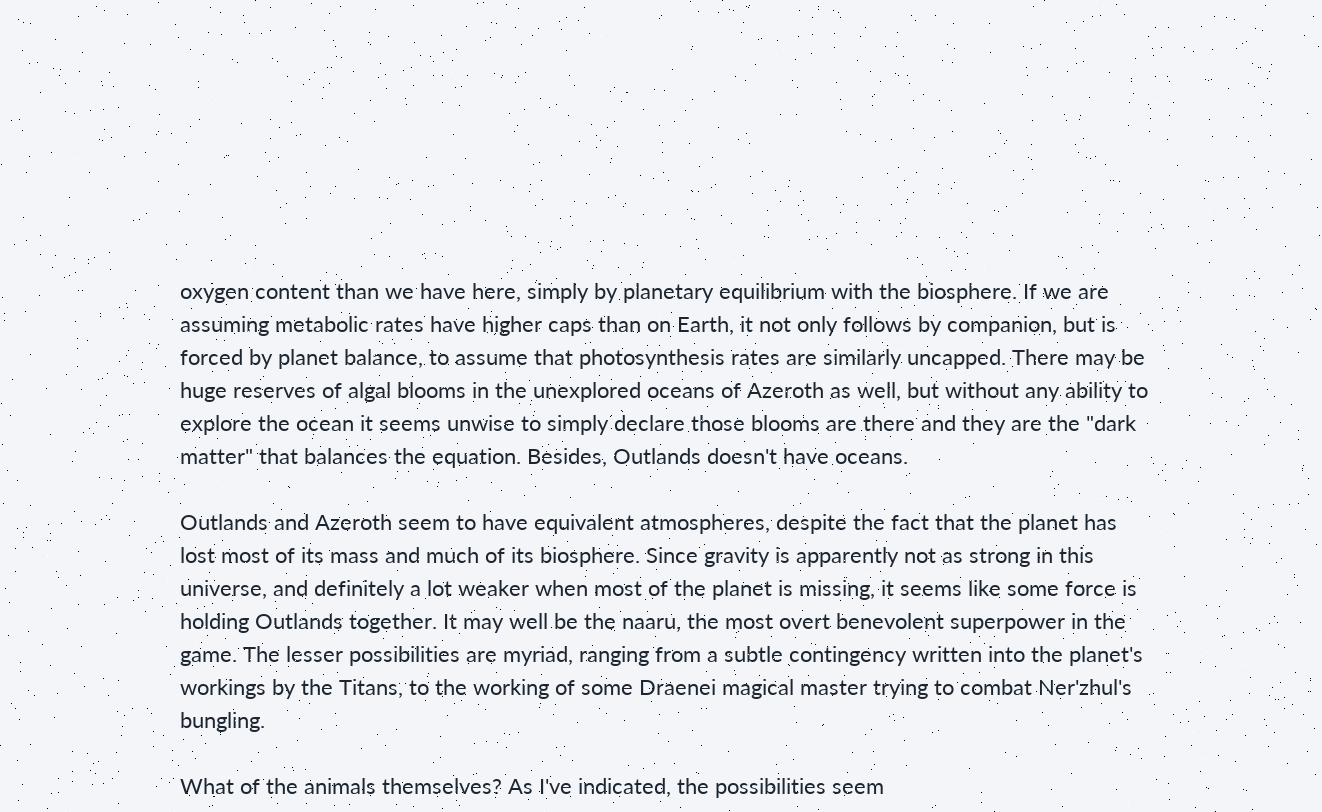oxygen content than we have here, simply by planetary equilibrium with the biosphere. If we are assuming metabolic rates have higher caps than on Earth, it not only follows by companion, but is forced by planet balance, to assume that photosynthesis rates are similarly uncapped. There may be huge reserves of algal blooms in the unexplored oceans of Azeroth as well, but without any ability to explore the ocean it seems unwise to simply declare those blooms are there and they are the "dark matter" that balances the equation. Besides, Outlands doesn't have oceans.

Outlands and Azeroth seem to have equivalent atmospheres, despite the fact that the planet has lost most of its mass and much of its biosphere. Since gravity is apparently not as strong in this universe, and definitely a lot weaker when most of the planet is missing, it seems like some force is holding Outlands together. It may well be the naaru, the most overt benevolent superpower in the game. The lesser possibilities are myriad, ranging from a subtle contingency written into the planet's workings by the Titans, to the working of some Draenei magical master trying to combat Ner'zhul's bungling.

What of the animals themselves? As I've indicated, the possibilities seem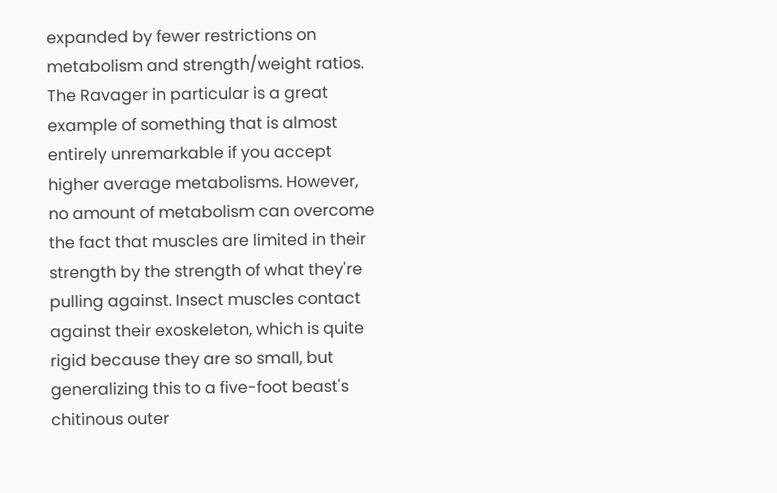expanded by fewer restrictions on metabolism and strength/weight ratios. The Ravager in particular is a great example of something that is almost entirely unremarkable if you accept higher average metabolisms. However, no amount of metabolism can overcome the fact that muscles are limited in their strength by the strength of what they're pulling against. Insect muscles contact against their exoskeleton, which is quite rigid because they are so small, but generalizing this to a five-foot beast's chitinous outer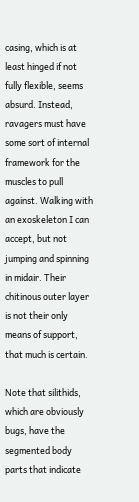casing, which is at least hinged if not fully flexible, seems absurd. Instead, ravagers must have some sort of internal framework for the muscles to pull against. Walking with an exoskeleton I can accept, but not jumping and spinning in midair. Their chitinous outer layer is not their only means of support, that much is certain.

Note that silithids, which are obviously bugs, have the segmented body parts that indicate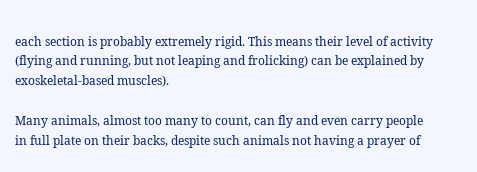each section is probably extremely rigid. This means their level of activity (flying and running, but not leaping and frolicking) can be explained by exoskeletal-based muscles).

Many animals, almost too many to count, can fly and even carry people in full plate on their backs, despite such animals not having a prayer of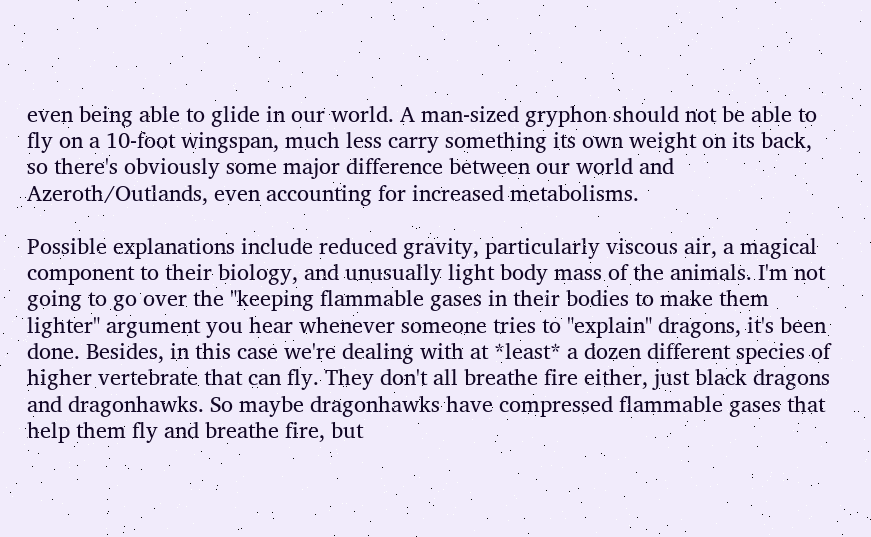even being able to glide in our world. A man-sized gryphon should not be able to fly on a 10-foot wingspan, much less carry something its own weight on its back, so there's obviously some major difference between our world and Azeroth/Outlands, even accounting for increased metabolisms.

Possible explanations include reduced gravity, particularly viscous air, a magical component to their biology, and unusually light body mass of the animals. I'm not going to go over the "keeping flammable gases in their bodies to make them lighter" argument you hear whenever someone tries to "explain" dragons, it's been done. Besides, in this case we're dealing with at *least* a dozen different species of higher vertebrate that can fly. They don't all breathe fire either, just black dragons and dragonhawks. So maybe dragonhawks have compressed flammable gases that help them fly and breathe fire, but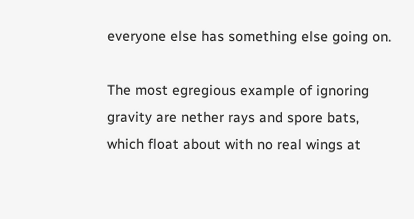everyone else has something else going on.

The most egregious example of ignoring gravity are nether rays and spore bats, which float about with no real wings at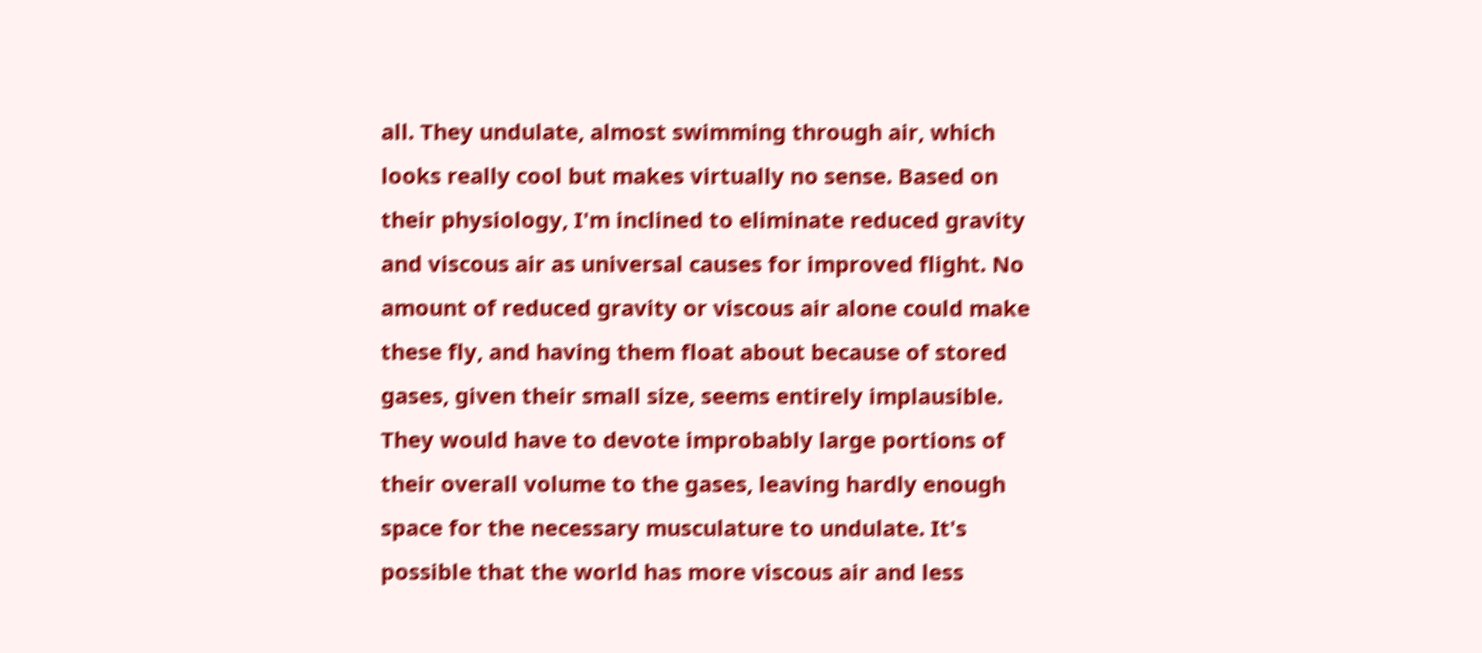all. They undulate, almost swimming through air, which looks really cool but makes virtually no sense. Based on their physiology, I'm inclined to eliminate reduced gravity and viscous air as universal causes for improved flight. No amount of reduced gravity or viscous air alone could make these fly, and having them float about because of stored gases, given their small size, seems entirely implausible. They would have to devote improbably large portions of their overall volume to the gases, leaving hardly enough space for the necessary musculature to undulate. It's possible that the world has more viscous air and less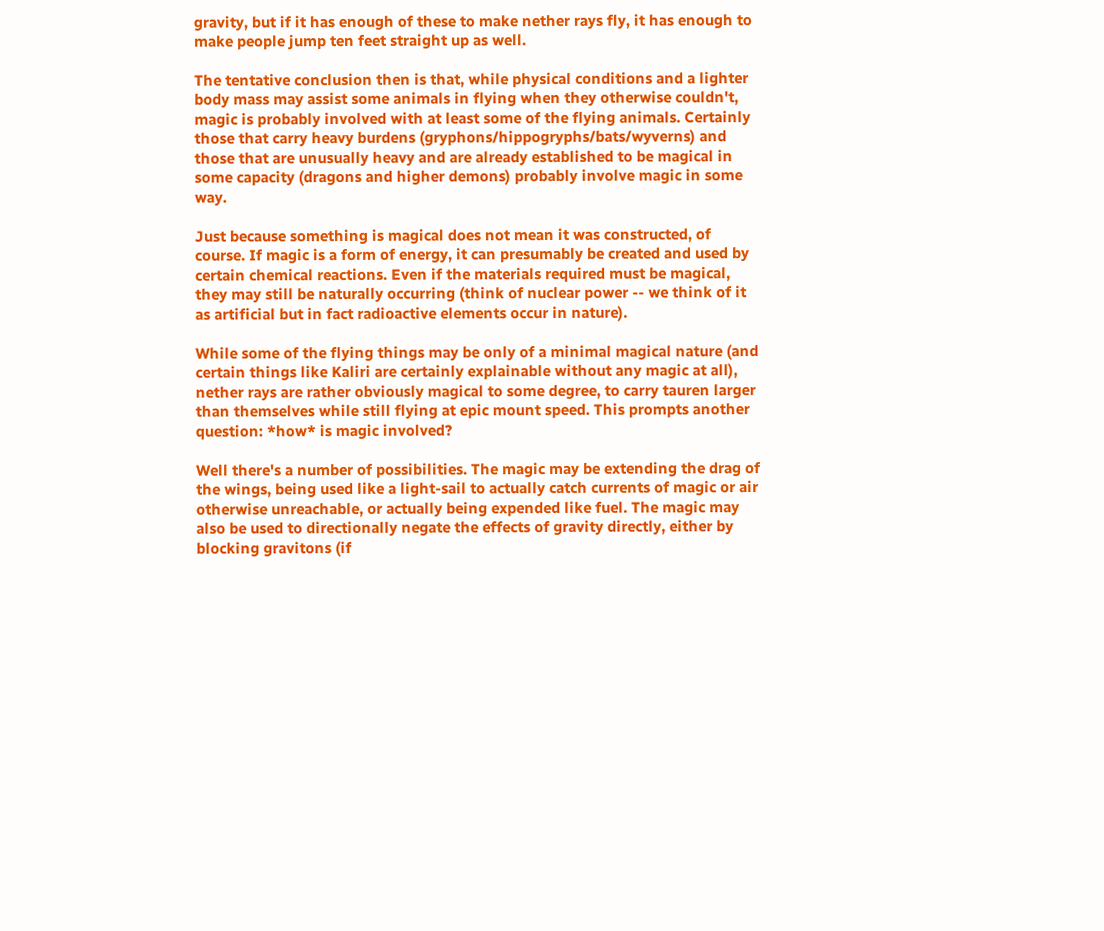gravity, but if it has enough of these to make nether rays fly, it has enough to make people jump ten feet straight up as well.

The tentative conclusion then is that, while physical conditions and a lighter body mass may assist some animals in flying when they otherwise couldn't, magic is probably involved with at least some of the flying animals. Certainly those that carry heavy burdens (gryphons/hippogryphs/bats/wyverns) and those that are unusually heavy and are already established to be magical in some capacity (dragons and higher demons) probably involve magic in some way.

Just because something is magical does not mean it was constructed, of course. If magic is a form of energy, it can presumably be created and used by certain chemical reactions. Even if the materials required must be magical, they may still be naturally occurring (think of nuclear power -- we think of it as artificial but in fact radioactive elements occur in nature).

While some of the flying things may be only of a minimal magical nature (and certain things like Kaliri are certainly explainable without any magic at all), nether rays are rather obviously magical to some degree, to carry tauren larger than themselves while still flying at epic mount speed. This prompts another question: *how* is magic involved?

Well there's a number of possibilities. The magic may be extending the drag of the wings, being used like a light-sail to actually catch currents of magic or air otherwise unreachable, or actually being expended like fuel. The magic may also be used to directionally negate the effects of gravity directly, either by blocking gravitons (if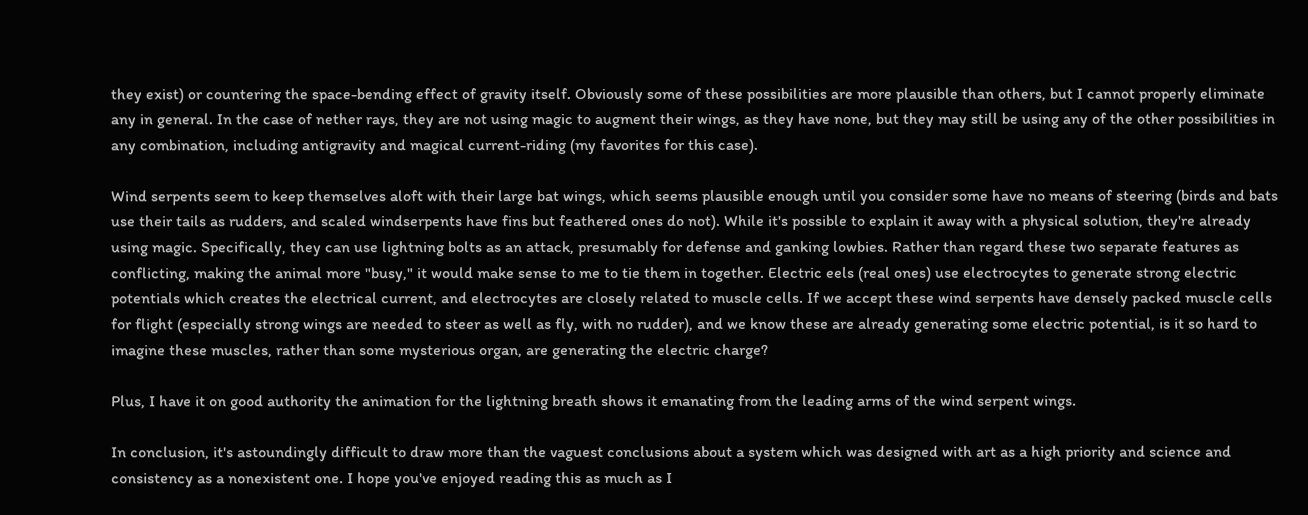they exist) or countering the space-bending effect of gravity itself. Obviously some of these possibilities are more plausible than others, but I cannot properly eliminate any in general. In the case of nether rays, they are not using magic to augment their wings, as they have none, but they may still be using any of the other possibilities in any combination, including antigravity and magical current-riding (my favorites for this case).

Wind serpents seem to keep themselves aloft with their large bat wings, which seems plausible enough until you consider some have no means of steering (birds and bats use their tails as rudders, and scaled windserpents have fins but feathered ones do not). While it's possible to explain it away with a physical solution, they're already using magic. Specifically, they can use lightning bolts as an attack, presumably for defense and ganking lowbies. Rather than regard these two separate features as conflicting, making the animal more "busy," it would make sense to me to tie them in together. Electric eels (real ones) use electrocytes to generate strong electric potentials which creates the electrical current, and electrocytes are closely related to muscle cells. If we accept these wind serpents have densely packed muscle cells for flight (especially strong wings are needed to steer as well as fly, with no rudder), and we know these are already generating some electric potential, is it so hard to imagine these muscles, rather than some mysterious organ, are generating the electric charge?

Plus, I have it on good authority the animation for the lightning breath shows it emanating from the leading arms of the wind serpent wings.

In conclusion, it's astoundingly difficult to draw more than the vaguest conclusions about a system which was designed with art as a high priority and science and consistency as a nonexistent one. I hope you've enjoyed reading this as much as I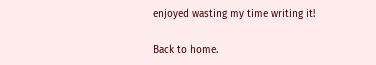enjoyed wasting my time writing it!

Back to home.